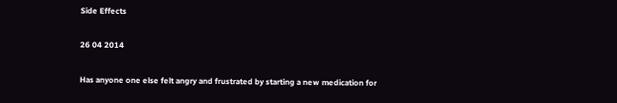Side Effects

26 04 2014

Has anyone one else felt angry and frustrated by starting a new medication for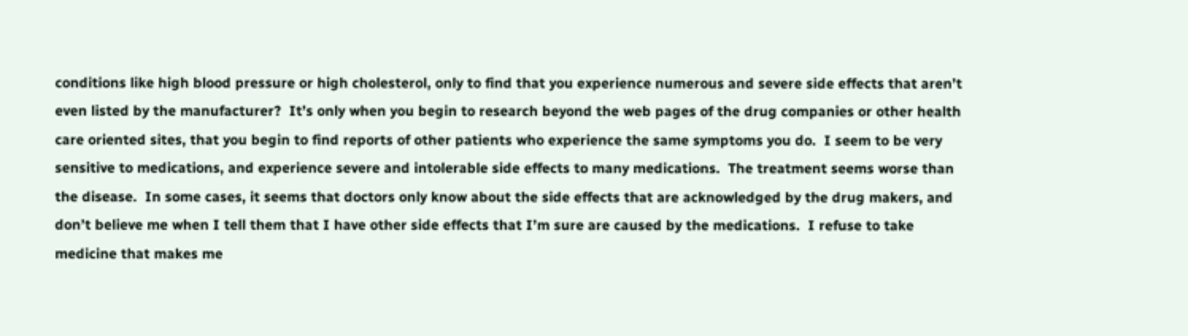conditions like high blood pressure or high cholesterol, only to find that you experience numerous and severe side effects that aren’t even listed by the manufacturer?  It’s only when you begin to research beyond the web pages of the drug companies or other health care oriented sites, that you begin to find reports of other patients who experience the same symptoms you do.  I seem to be very sensitive to medications, and experience severe and intolerable side effects to many medications.  The treatment seems worse than the disease.  In some cases, it seems that doctors only know about the side effects that are acknowledged by the drug makers, and don’t believe me when I tell them that I have other side effects that I’m sure are caused by the medications.  I refuse to take medicine that makes me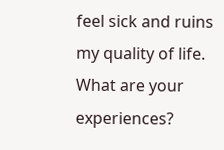feel sick and ruins my quality of life.  What are your experiences?